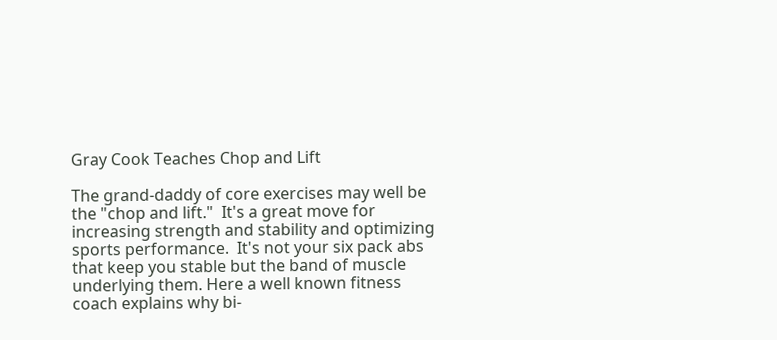Gray Cook Teaches Chop and Lift

The grand-daddy of core exercises may well be the "chop and lift."  It's a great move for increasing strength and stability and optimizing sports performance.  It's not your six pack abs that keep you stable but the band of muscle underlying them. Here a well known fitness coach explains why bi-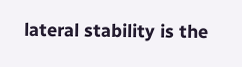lateral stability is the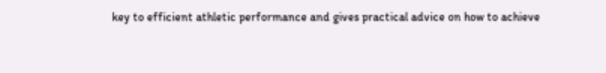key to efficient athletic performance and gives practical advice on how to achieve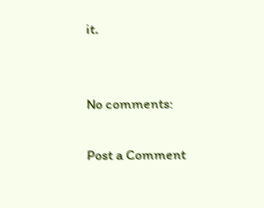it.


No comments:

Post a Comment